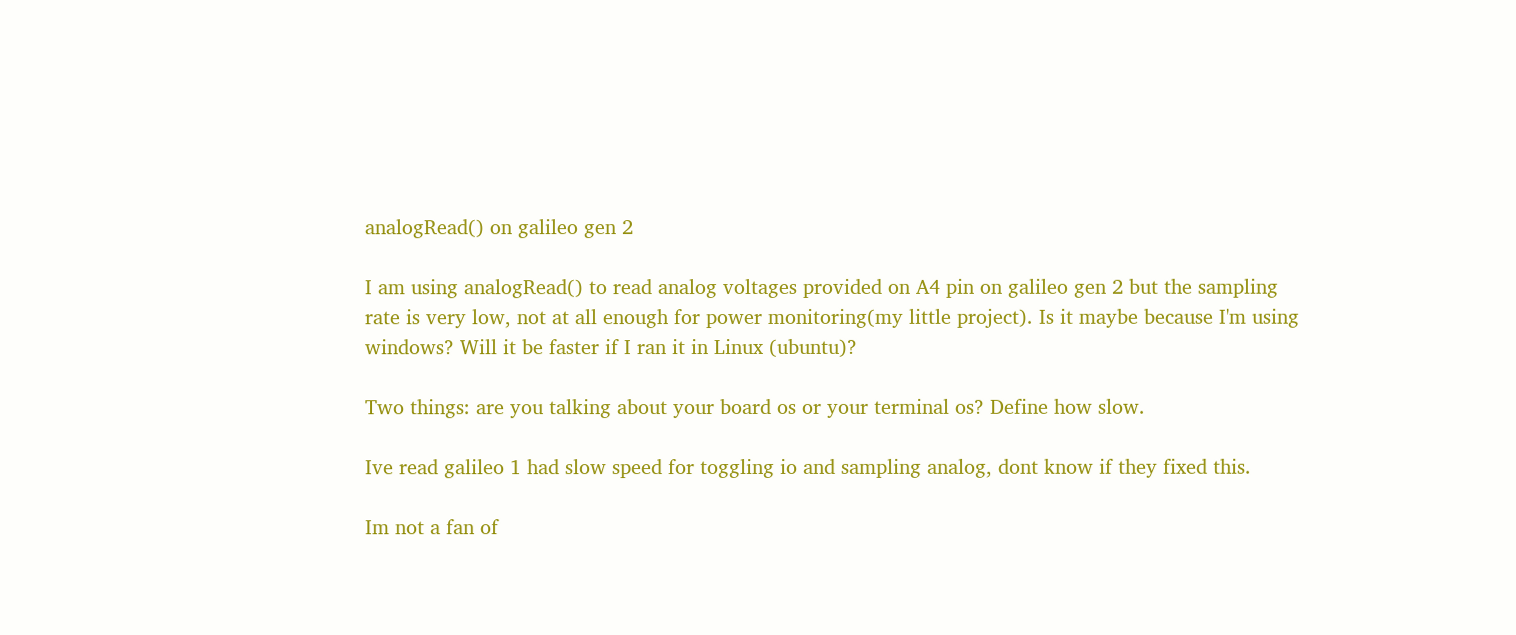analogRead() on galileo gen 2

I am using analogRead() to read analog voltages provided on A4 pin on galileo gen 2 but the sampling rate is very low, not at all enough for power monitoring(my little project). Is it maybe because I'm using windows? Will it be faster if I ran it in Linux (ubuntu)?

Two things: are you talking about your board os or your terminal os? Define how slow.

Ive read galileo 1 had slow speed for toggling io and sampling analog, dont know if they fixed this.

Im not a fan of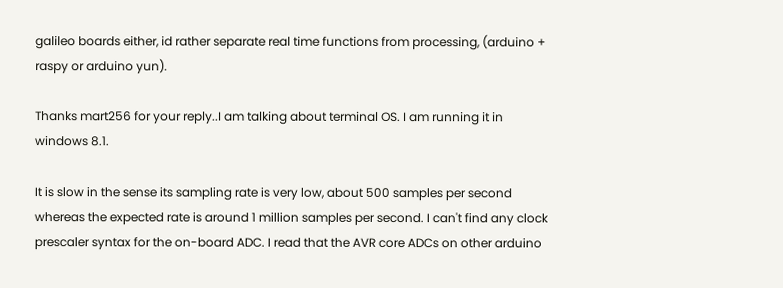galileo boards either, id rather separate real time functions from processing, (arduino + raspy or arduino yun).

Thanks mart256 for your reply..I am talking about terminal OS. I am running it in windows 8.1.

It is slow in the sense its sampling rate is very low, about 500 samples per second whereas the expected rate is around 1 million samples per second. I can't find any clock prescaler syntax for the on-board ADC. I read that the AVR core ADCs on other arduino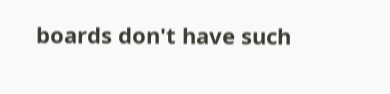boards don't have such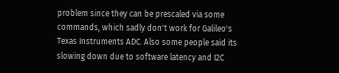problem since they can be prescaled via some commands, which sadly don't work for Galileo's Texas Instruments ADC. Also some people said its slowing down due to software latency and I2C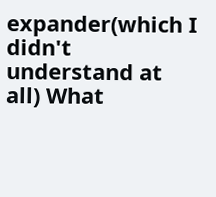expander(which I didn't understand at all) What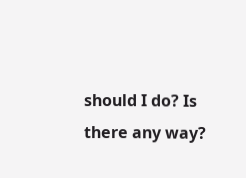should I do? Is there any way?